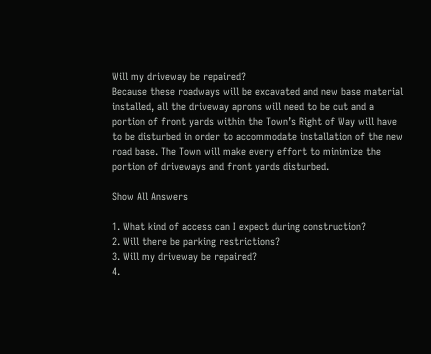Will my driveway be repaired?
Because these roadways will be excavated and new base material installed, all the driveway aprons will need to be cut and a portion of front yards within the Town’s Right of Way will have to be disturbed in order to accommodate installation of the new road base. The Town will make every effort to minimize the portion of driveways and front yards disturbed.

Show All Answers

1. What kind of access can I expect during construction?
2. Will there be parking restrictions?
3. Will my driveway be repaired?
4.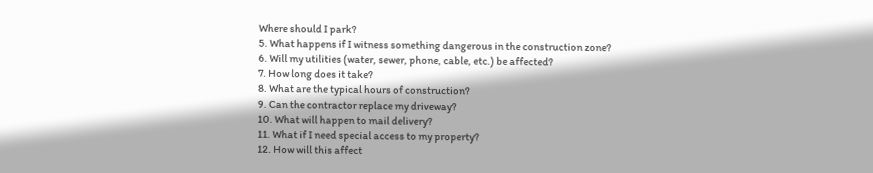Where should I park?
5. What happens if I witness something dangerous in the construction zone?
6. Will my utilities (water, sewer, phone, cable, etc.) be affected?
7. How long does it take?
8. What are the typical hours of construction?
9. Can the contractor replace my driveway?
10. What will happen to mail delivery?
11. What if I need special access to my property?
12. How will this affect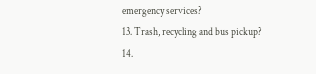emergency services?
13. Trash, recycling and bus pickup?
14.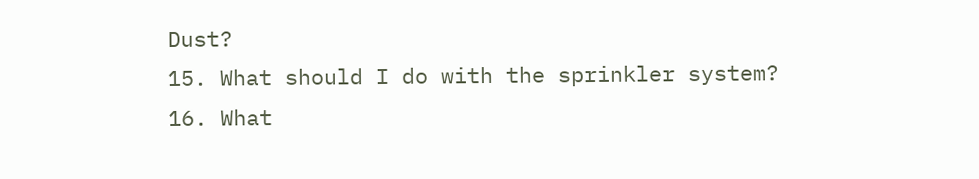Dust?
15. What should I do with the sprinkler system?
16. What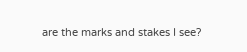are the marks and stakes I see?